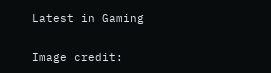Latest in Gaming

Image credit: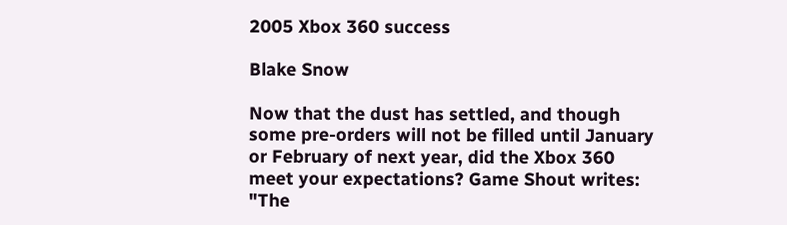2005 Xbox 360 success

Blake Snow

Now that the dust has settled, and though some pre-orders will not be filled until January or February of next year, did the Xbox 360 meet your expectations? Game Shout writes: "The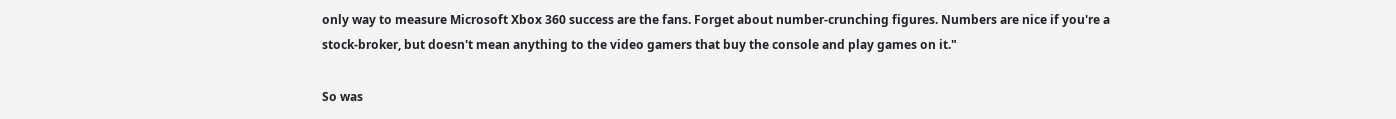only way to measure Microsoft Xbox 360 success are the fans. Forget about number-crunching figures. Numbers are nice if you're a stock-broker, but doesn't mean anything to the video gamers that buy the console and play games on it."

So was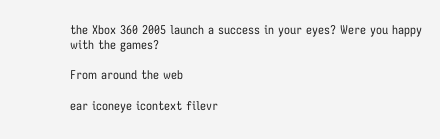the Xbox 360 2005 launch a success in your eyes? Were you happy with the games?

From around the web

ear iconeye icontext filevr